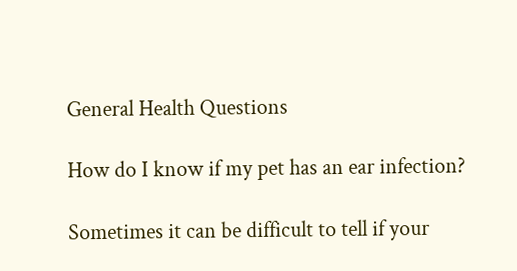General Health Questions

How do I know if my pet has an ear infection?

Sometimes it can be difficult to tell if your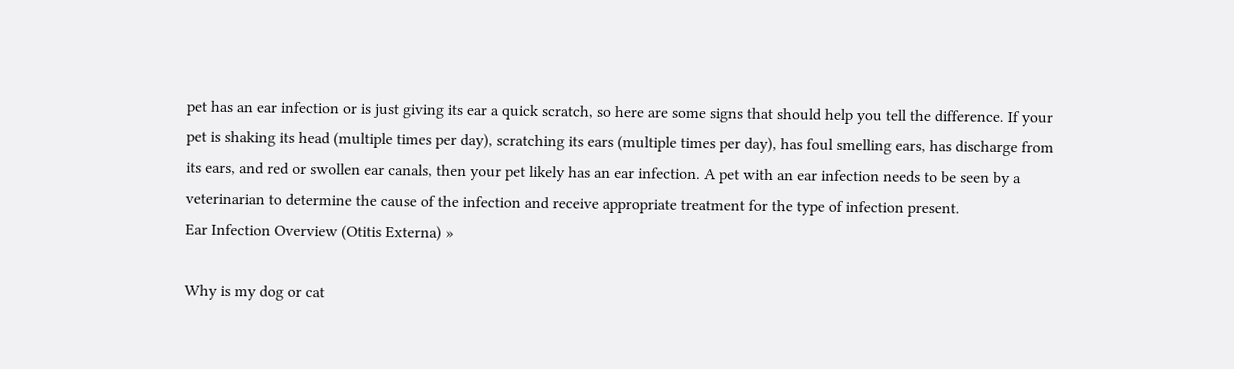pet has an ear infection or is just giving its ear a quick scratch, so here are some signs that should help you tell the difference. If your pet is shaking its head (multiple times per day), scratching its ears (multiple times per day), has foul smelling ears, has discharge from its ears, and red or swollen ear canals, then your pet likely has an ear infection. A pet with an ear infection needs to be seen by a veterinarian to determine the cause of the infection and receive appropriate treatment for the type of infection present.
Ear Infection Overview (Otitis Externa) »

Why is my dog or cat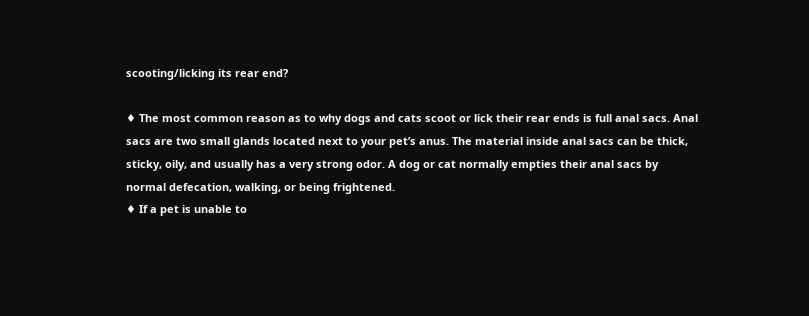scooting/licking its rear end?

♦ The most common reason as to why dogs and cats scoot or lick their rear ends is full anal sacs. Anal sacs are two small glands located next to your pet’s anus. The material inside anal sacs can be thick, sticky, oily, and usually has a very strong odor. A dog or cat normally empties their anal sacs by normal defecation, walking, or being frightened.
♦ If a pet is unable to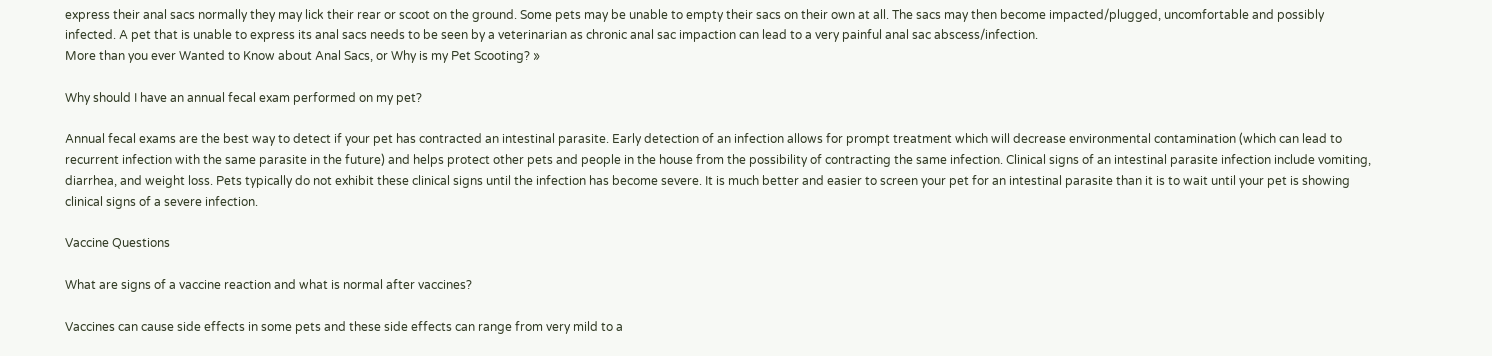express their anal sacs normally they may lick their rear or scoot on the ground. Some pets may be unable to empty their sacs on their own at all. The sacs may then become impacted/plugged, uncomfortable and possibly infected. A pet that is unable to express its anal sacs needs to be seen by a veterinarian as chronic anal sac impaction can lead to a very painful anal sac abscess/infection.
More than you ever Wanted to Know about Anal Sacs, or Why is my Pet Scooting? »

Why should I have an annual fecal exam performed on my pet?

Annual fecal exams are the best way to detect if your pet has contracted an intestinal parasite. Early detection of an infection allows for prompt treatment which will decrease environmental contamination (which can lead to recurrent infection with the same parasite in the future) and helps protect other pets and people in the house from the possibility of contracting the same infection. Clinical signs of an intestinal parasite infection include vomiting, diarrhea, and weight loss. Pets typically do not exhibit these clinical signs until the infection has become severe. It is much better and easier to screen your pet for an intestinal parasite than it is to wait until your pet is showing clinical signs of a severe infection.

Vaccine Questions

What are signs of a vaccine reaction and what is normal after vaccines?

Vaccines can cause side effects in some pets and these side effects can range from very mild to a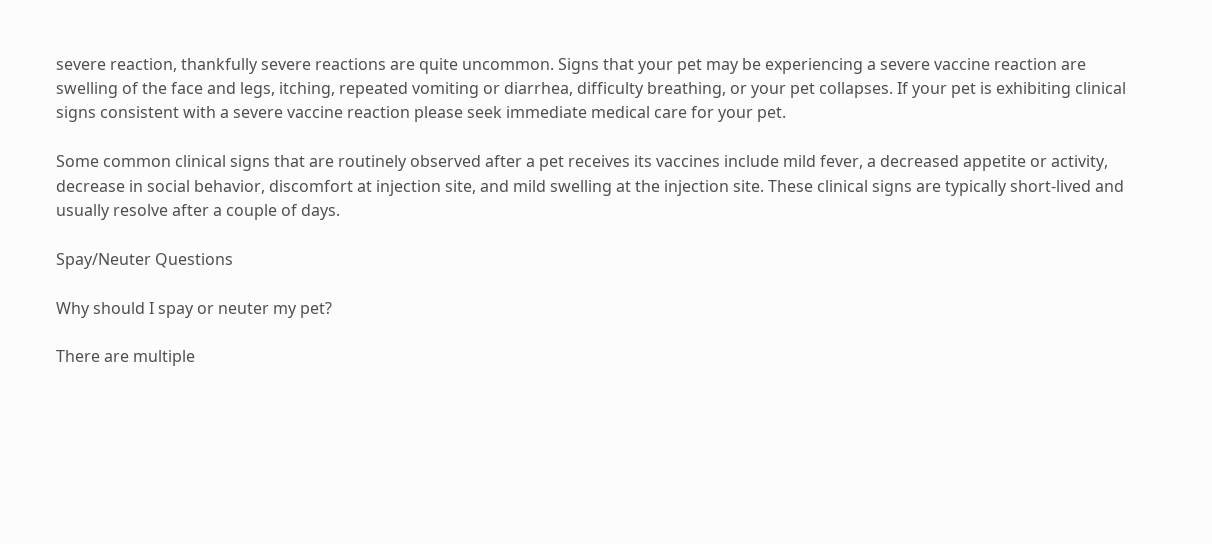severe reaction, thankfully severe reactions are quite uncommon. Signs that your pet may be experiencing a severe vaccine reaction are swelling of the face and legs, itching, repeated vomiting or diarrhea, difficulty breathing, or your pet collapses. If your pet is exhibiting clinical signs consistent with a severe vaccine reaction please seek immediate medical care for your pet.

Some common clinical signs that are routinely observed after a pet receives its vaccines include mild fever, a decreased appetite or activity, decrease in social behavior, discomfort at injection site, and mild swelling at the injection site. These clinical signs are typically short-lived and usually resolve after a couple of days.

Spay/Neuter Questions

Why should I spay or neuter my pet?

There are multiple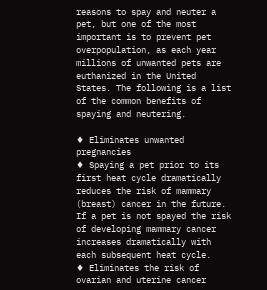reasons to spay and neuter a pet, but one of the most important is to prevent pet overpopulation, as each year millions of unwanted pets are euthanized in the United States. The following is a list of the common benefits of spaying and neutering.

♦ Eliminates unwanted pregnancies
♦ Spaying a pet prior to its first heat cycle dramatically reduces the risk of mammary (breast) cancer in the future. If a pet is not spayed the risk of developing mammary cancer increases dramatically with each subsequent heat cycle.
♦ Eliminates the risk of ovarian and uterine cancer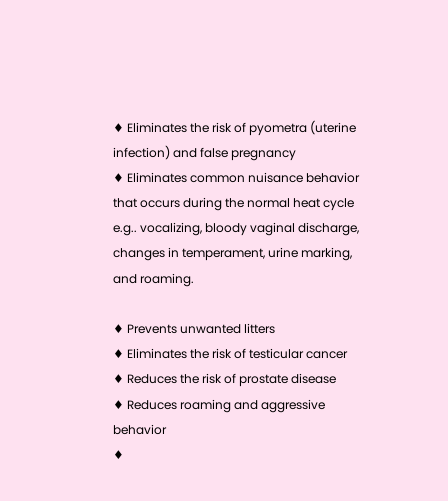♦ Eliminates the risk of pyometra (uterine infection) and false pregnancy
♦ Eliminates common nuisance behavior that occurs during the normal heat cycle e.g.. vocalizing, bloody vaginal discharge, changes in temperament, urine marking, and roaming.

♦ Prevents unwanted litters
♦ Eliminates the risk of testicular cancer
♦ Reduces the risk of prostate disease
♦ Reduces roaming and aggressive behavior
♦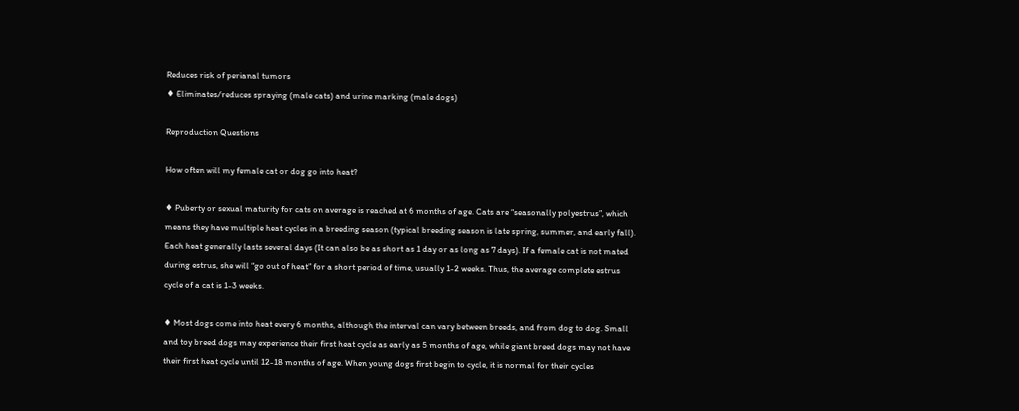Reduces risk of perianal tumors
♦ Eliminates/reduces spraying (male cats) and urine marking (male dogs)

Reproduction Questions

How often will my female cat or dog go into heat?

♦ Puberty or sexual maturity for cats on average is reached at 6 months of age. Cats are “seasonally polyestrus”, which means they have multiple heat cycles in a breeding season (typical breeding season is late spring, summer, and early fall). Each heat generally lasts several days (It can also be as short as 1 day or as long as 7 days). If a female cat is not mated during estrus, she will “go out of heat” for a short period of time, usually 1-2 weeks. Thus, the average complete estrus cycle of a cat is 1-3 weeks.

♦ Most dogs come into heat every 6 months, although the interval can vary between breeds, and from dog to dog. Small and toy breed dogs may experience their first heat cycle as early as 5 months of age, while giant breed dogs may not have their first heat cycle until 12-18 months of age. When young dogs first begin to cycle, it is normal for their cycles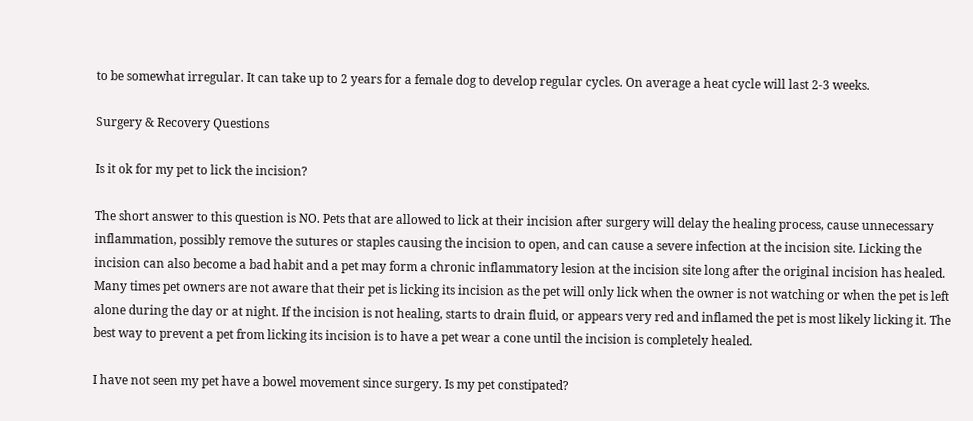to be somewhat irregular. It can take up to 2 years for a female dog to develop regular cycles. On average a heat cycle will last 2-3 weeks.

Surgery & Recovery Questions

Is it ok for my pet to lick the incision?

The short answer to this question is NO. Pets that are allowed to lick at their incision after surgery will delay the healing process, cause unnecessary inflammation, possibly remove the sutures or staples causing the incision to open, and can cause a severe infection at the incision site. Licking the incision can also become a bad habit and a pet may form a chronic inflammatory lesion at the incision site long after the original incision has healed. Many times pet owners are not aware that their pet is licking its incision as the pet will only lick when the owner is not watching or when the pet is left alone during the day or at night. If the incision is not healing, starts to drain fluid, or appears very red and inflamed the pet is most likely licking it. The best way to prevent a pet from licking its incision is to have a pet wear a cone until the incision is completely healed.

I have not seen my pet have a bowel movement since surgery. Is my pet constipated?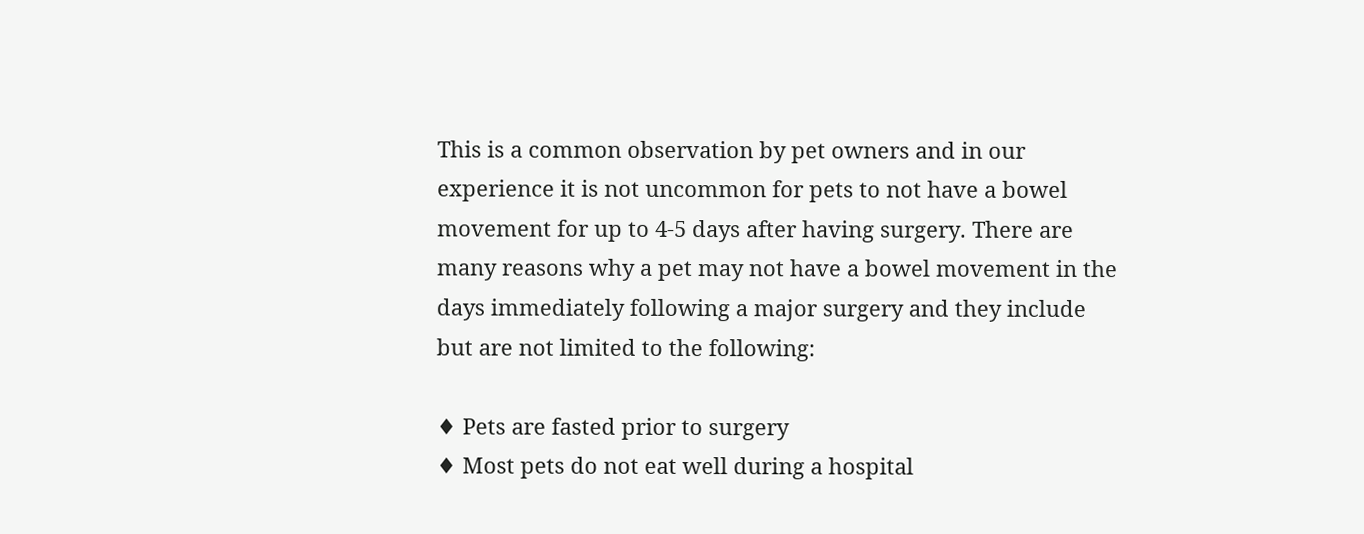This is a common observation by pet owners and in our experience it is not uncommon for pets to not have a bowel movement for up to 4-5 days after having surgery. There are many reasons why a pet may not have a bowel movement in the days immediately following a major surgery and they include but are not limited to the following:

♦ Pets are fasted prior to surgery
♦ Most pets do not eat well during a hospital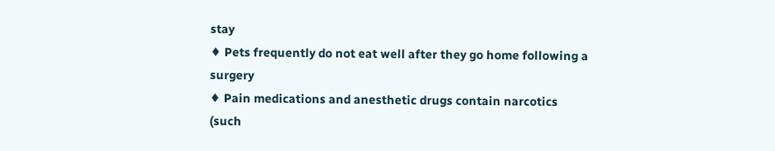stay
♦ Pets frequently do not eat well after they go home following a surgery
♦ Pain medications and anesthetic drugs contain narcotics (such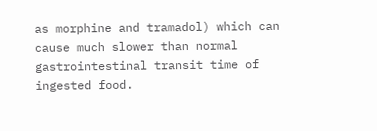as morphine and tramadol) which can cause much slower than normal gastrointestinal transit time of ingested food.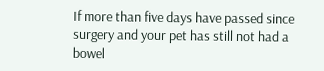If more than five days have passed since surgery and your pet has still not had a bowel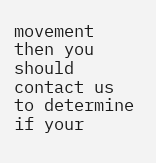movement then you should contact us to determine if your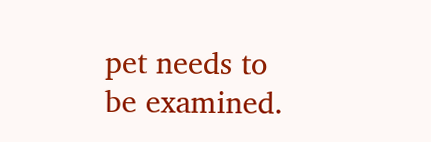pet needs to be examined.